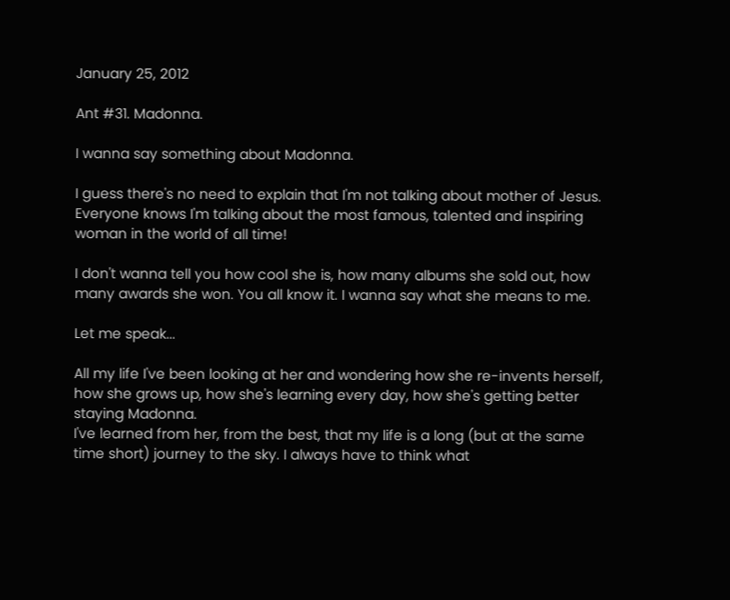January 25, 2012

Ant #31. Madonna.

I wanna say something about Madonna.

I guess there's no need to explain that I'm not talking about mother of Jesus.
Everyone knows I'm talking about the most famous, talented and inspiring woman in the world of all time!

I don't wanna tell you how cool she is, how many albums she sold out, how many awards she won. You all know it. I wanna say what she means to me.

Let me speak...

All my life I've been looking at her and wondering how she re-invents herself, how she grows up, how she's learning every day, how she's getting better staying Madonna.
I've learned from her, from the best, that my life is a long (but at the same time short) journey to the sky. I always have to think what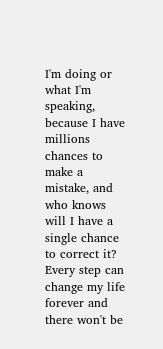I'm doing or what I'm speaking, because I have millions chances to make a mistake, and who knows will I have a single chance to correct it? Every step can change my life forever and there won't be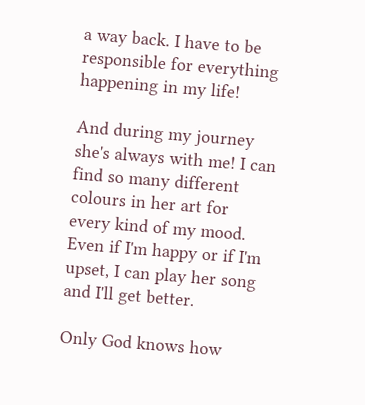a way back. I have to be responsible for everything happening in my life!

And during my journey she's always with me! I can find so many different colours in her art for every kind of my mood. Even if I'm happy or if I'm upset, I can play her song and I'll get better.

Only God knows how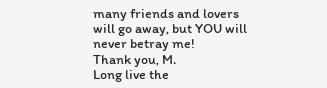many friends and lovers will go away, but YOU will never betray me!
Thank you, M.
Long live the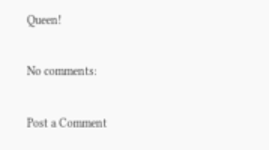Queen!

No comments:

Post a Comment